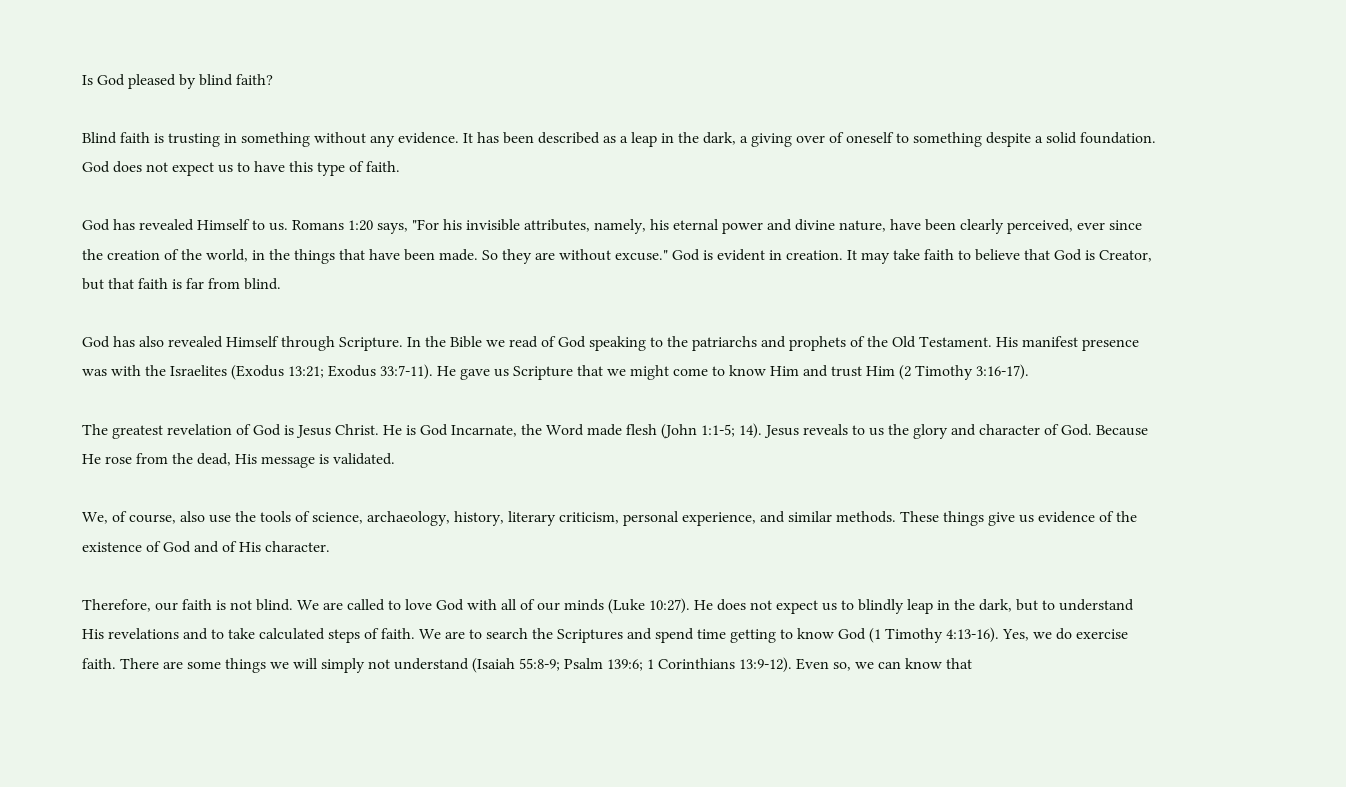Is God pleased by blind faith?

Blind faith is trusting in something without any evidence. It has been described as a leap in the dark, a giving over of oneself to something despite a solid foundation. God does not expect us to have this type of faith.

God has revealed Himself to us. Romans 1:20 says, "For his invisible attributes, namely, his eternal power and divine nature, have been clearly perceived, ever since the creation of the world, in the things that have been made. So they are without excuse." God is evident in creation. It may take faith to believe that God is Creator, but that faith is far from blind.

God has also revealed Himself through Scripture. In the Bible we read of God speaking to the patriarchs and prophets of the Old Testament. His manifest presence was with the Israelites (Exodus 13:21; Exodus 33:7-11). He gave us Scripture that we might come to know Him and trust Him (2 Timothy 3:16-17).

The greatest revelation of God is Jesus Christ. He is God Incarnate, the Word made flesh (John 1:1-5; 14). Jesus reveals to us the glory and character of God. Because He rose from the dead, His message is validated.

We, of course, also use the tools of science, archaeology, history, literary criticism, personal experience, and similar methods. These things give us evidence of the existence of God and of His character.

Therefore, our faith is not blind. We are called to love God with all of our minds (Luke 10:27). He does not expect us to blindly leap in the dark, but to understand His revelations and to take calculated steps of faith. We are to search the Scriptures and spend time getting to know God (1 Timothy 4:13-16). Yes, we do exercise faith. There are some things we will simply not understand (Isaiah 55:8-9; Psalm 139:6; 1 Corinthians 13:9-12). Even so, we can know that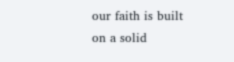our faith is built on a solid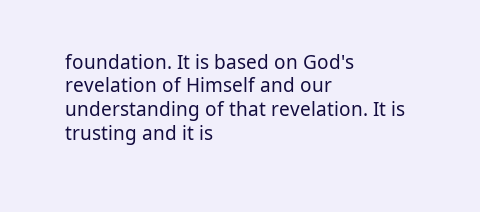foundation. It is based on God's revelation of Himself and our understanding of that revelation. It is trusting and it is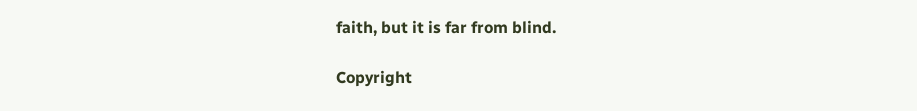faith, but it is far from blind.

Copyright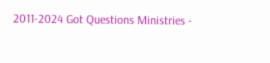2011-2024 Got Questions Ministries -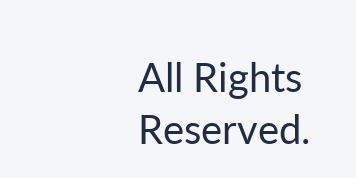All Rights Reserved.